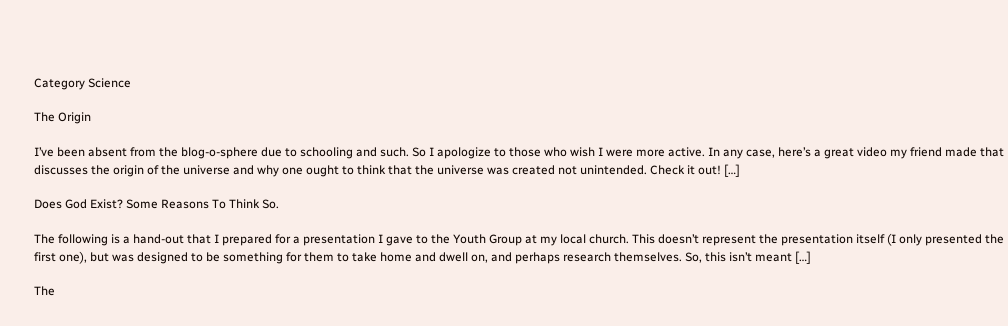Category Science

The Origin

I’ve been absent from the blog-o-sphere due to schooling and such. So I apologize to those who wish I were more active. In any case, here’s a great video my friend made that discusses the origin of the universe and why one ought to think that the universe was created not unintended. Check it out! […]

Does God Exist? Some Reasons To Think So.

The following is a hand-out that I prepared for a presentation I gave to the Youth Group at my local church. This doesn’t represent the presentation itself (I only presented the first one), but was designed to be something for them to take home and dwell on, and perhaps research themselves. So, this isn’t meant […]

The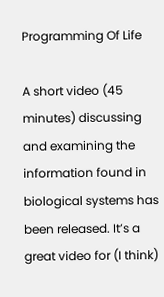Programming Of Life

A short video (45 minutes) discussing and examining the information found in biological systems has been released. It’s a great video for (I think)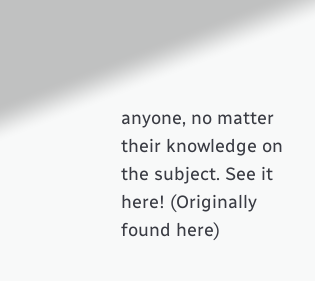anyone, no matter their knowledge on the subject. See it here! (Originally found here)